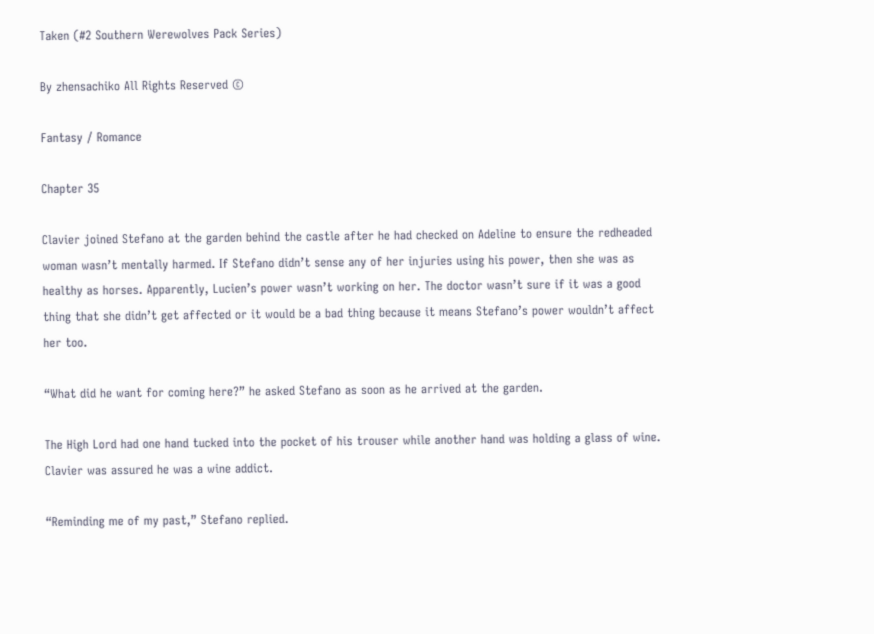Taken (#2 Southern Werewolves Pack Series)

By zhensachiko All Rights Reserved ©

Fantasy / Romance

Chapter 35

Clavier joined Stefano at the garden behind the castle after he had checked on Adeline to ensure the redheaded woman wasn’t mentally harmed. If Stefano didn’t sense any of her injuries using his power, then she was as healthy as horses. Apparently, Lucien’s power wasn’t working on her. The doctor wasn’t sure if it was a good thing that she didn’t get affected or it would be a bad thing because it means Stefano’s power wouldn’t affect her too.

“What did he want for coming here?” he asked Stefano as soon as he arrived at the garden.

The High Lord had one hand tucked into the pocket of his trouser while another hand was holding a glass of wine. Clavier was assured he was a wine addict.

“Reminding me of my past,” Stefano replied.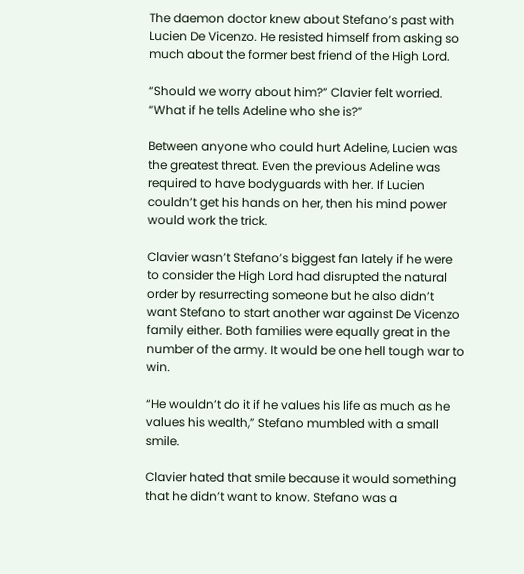The daemon doctor knew about Stefano’s past with Lucien De Vicenzo. He resisted himself from asking so much about the former best friend of the High Lord.

“Should we worry about him?” Clavier felt worried. “What if he tells Adeline who she is?”

Between anyone who could hurt Adeline, Lucien was the greatest threat. Even the previous Adeline was required to have bodyguards with her. If Lucien couldn’t get his hands on her, then his mind power would work the trick.

Clavier wasn’t Stefano’s biggest fan lately if he were to consider the High Lord had disrupted the natural order by resurrecting someone but he also didn’t want Stefano to start another war against De Vicenzo family either. Both families were equally great in the number of the army. It would be one hell tough war to win.

“He wouldn’t do it if he values his life as much as he values his wealth,” Stefano mumbled with a small smile.

Clavier hated that smile because it would something that he didn’t want to know. Stefano was a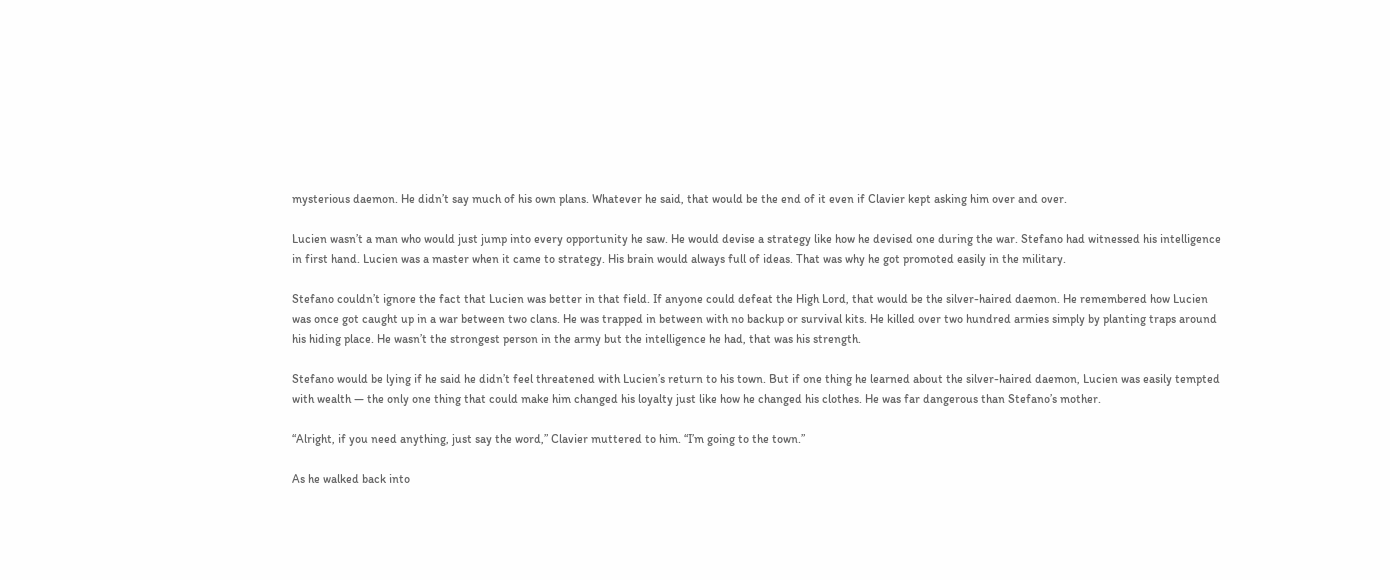mysterious daemon. He didn’t say much of his own plans. Whatever he said, that would be the end of it even if Clavier kept asking him over and over.

Lucien wasn’t a man who would just jump into every opportunity he saw. He would devise a strategy like how he devised one during the war. Stefano had witnessed his intelligence in first hand. Lucien was a master when it came to strategy. His brain would always full of ideas. That was why he got promoted easily in the military.

Stefano couldn’t ignore the fact that Lucien was better in that field. If anyone could defeat the High Lord, that would be the silver-haired daemon. He remembered how Lucien was once got caught up in a war between two clans. He was trapped in between with no backup or survival kits. He killed over two hundred armies simply by planting traps around his hiding place. He wasn’t the strongest person in the army but the intelligence he had, that was his strength.

Stefano would be lying if he said he didn’t feel threatened with Lucien’s return to his town. But if one thing he learned about the silver-haired daemon, Lucien was easily tempted with wealth — the only one thing that could make him changed his loyalty just like how he changed his clothes. He was far dangerous than Stefano’s mother.

“Alright, if you need anything, just say the word,” Clavier muttered to him. “I’m going to the town.”

As he walked back into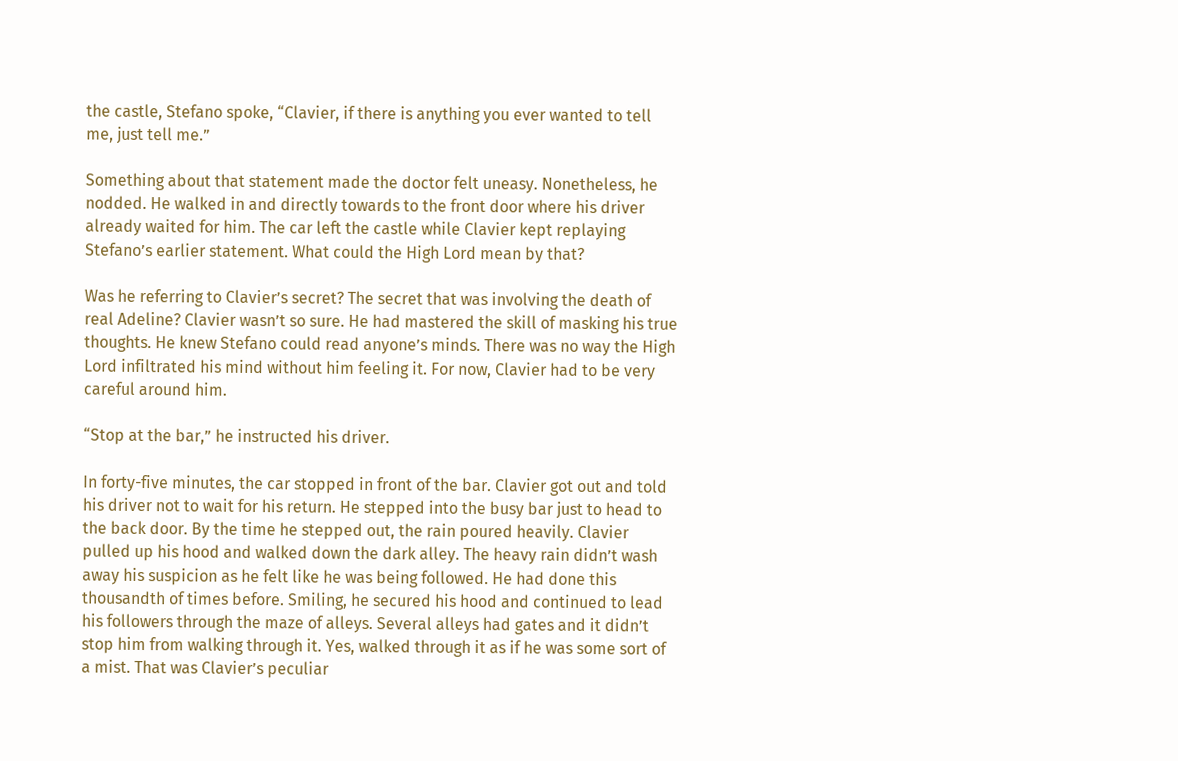the castle, Stefano spoke, “Clavier, if there is anything you ever wanted to tell me, just tell me.”

Something about that statement made the doctor felt uneasy. Nonetheless, he nodded. He walked in and directly towards to the front door where his driver already waited for him. The car left the castle while Clavier kept replaying Stefano’s earlier statement. What could the High Lord mean by that?

Was he referring to Clavier’s secret? The secret that was involving the death of real Adeline? Clavier wasn’t so sure. He had mastered the skill of masking his true thoughts. He knew Stefano could read anyone’s minds. There was no way the High Lord infiltrated his mind without him feeling it. For now, Clavier had to be very careful around him.

“Stop at the bar,” he instructed his driver.

In forty-five minutes, the car stopped in front of the bar. Clavier got out and told his driver not to wait for his return. He stepped into the busy bar just to head to the back door. By the time he stepped out, the rain poured heavily. Clavier pulled up his hood and walked down the dark alley. The heavy rain didn’t wash away his suspicion as he felt like he was being followed. He had done this thousandth of times before. Smiling, he secured his hood and continued to lead his followers through the maze of alleys. Several alleys had gates and it didn’t stop him from walking through it. Yes, walked through it as if he was some sort of a mist. That was Clavier’s peculiar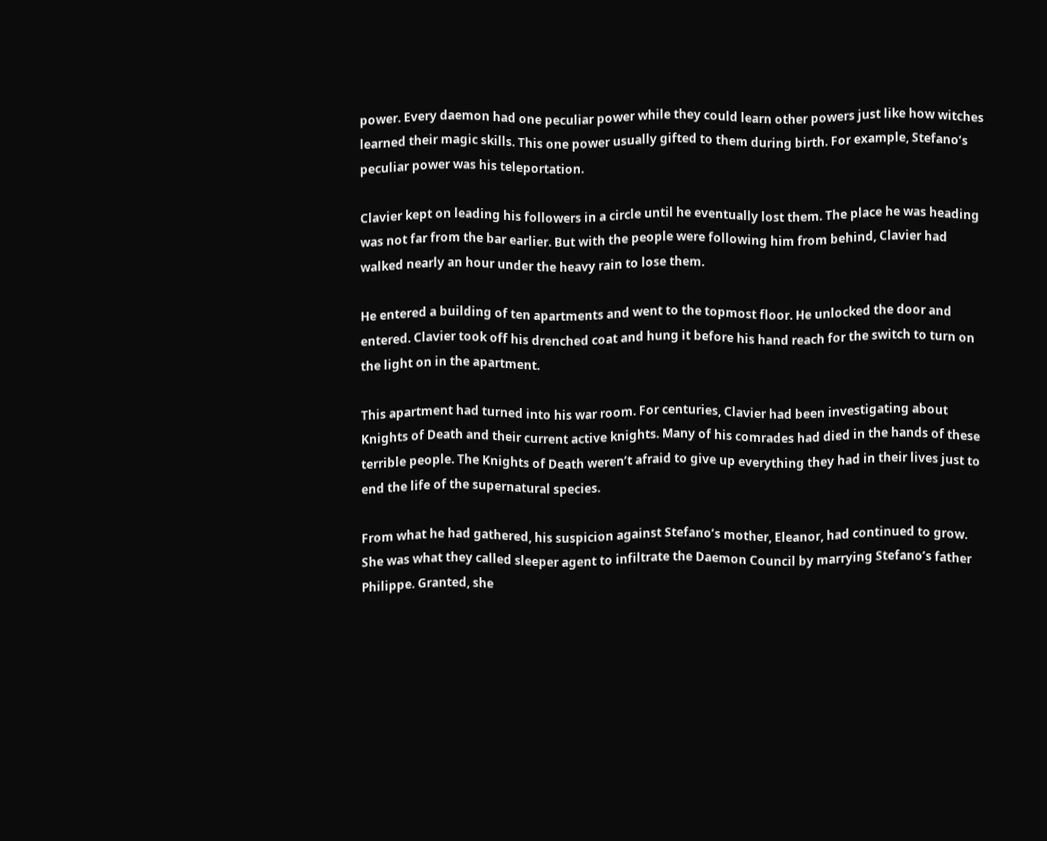power. Every daemon had one peculiar power while they could learn other powers just like how witches learned their magic skills. This one power usually gifted to them during birth. For example, Stefano’s peculiar power was his teleportation.

Clavier kept on leading his followers in a circle until he eventually lost them. The place he was heading was not far from the bar earlier. But with the people were following him from behind, Clavier had walked nearly an hour under the heavy rain to lose them.

He entered a building of ten apartments and went to the topmost floor. He unlocked the door and entered. Clavier took off his drenched coat and hung it before his hand reach for the switch to turn on the light on in the apartment.

This apartment had turned into his war room. For centuries, Clavier had been investigating about Knights of Death and their current active knights. Many of his comrades had died in the hands of these terrible people. The Knights of Death weren’t afraid to give up everything they had in their lives just to end the life of the supernatural species.

From what he had gathered, his suspicion against Stefano’s mother, Eleanor, had continued to grow. She was what they called sleeper agent to infiltrate the Daemon Council by marrying Stefano’s father Philippe. Granted, she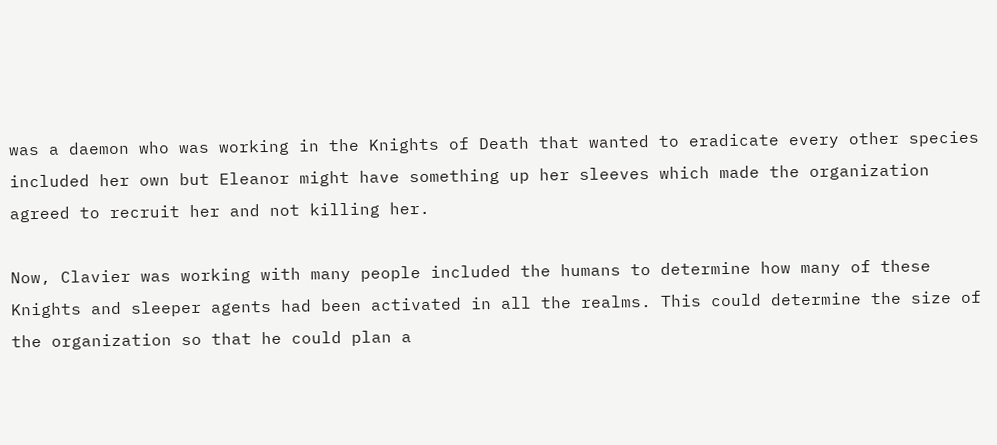was a daemon who was working in the Knights of Death that wanted to eradicate every other species included her own but Eleanor might have something up her sleeves which made the organization agreed to recruit her and not killing her.

Now, Clavier was working with many people included the humans to determine how many of these Knights and sleeper agents had been activated in all the realms. This could determine the size of the organization so that he could plan a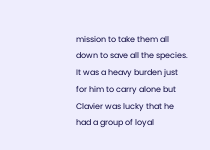mission to take them all down to save all the species. It was a heavy burden just for him to carry alone but Clavier was lucky that he had a group of loyal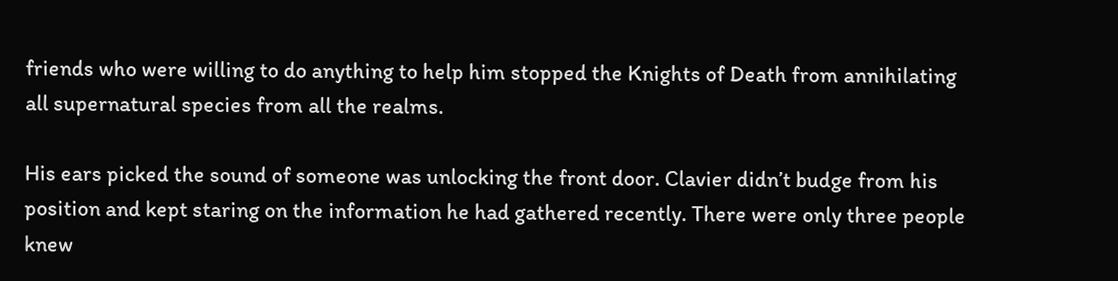friends who were willing to do anything to help him stopped the Knights of Death from annihilating all supernatural species from all the realms.

His ears picked the sound of someone was unlocking the front door. Clavier didn’t budge from his position and kept staring on the information he had gathered recently. There were only three people knew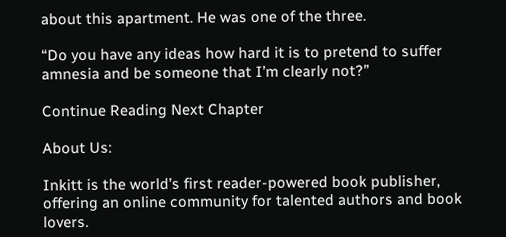about this apartment. He was one of the three.

“Do you have any ideas how hard it is to pretend to suffer amnesia and be someone that I’m clearly not?”

Continue Reading Next Chapter

About Us:

Inkitt is the world’s first reader-powered book publisher, offering an online community for talented authors and book lovers.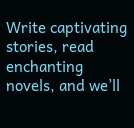Write captivating stories, read enchanting novels, and we’ll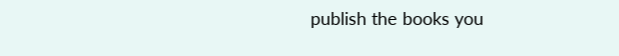publish the books you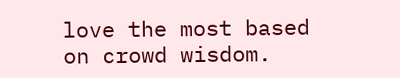love the most based on crowd wisdom.